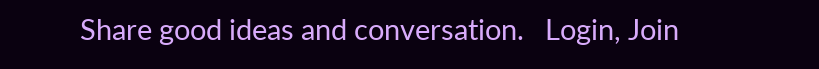Share good ideas and conversation.   Login, Join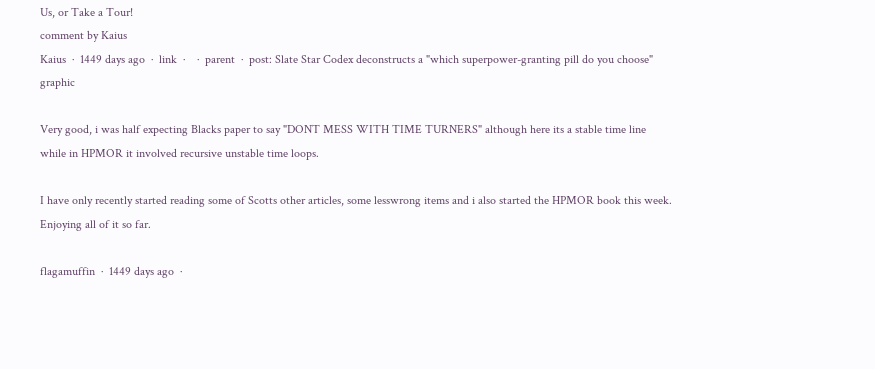Us, or Take a Tour!
comment by Kaius
Kaius  ·  1449 days ago  ·  link  ·    ·  parent  ·  post: Slate Star Codex deconstructs a "which superpower-granting pill do you choose" graphic

Very good, i was half expecting Blacks paper to say "DONT MESS WITH TIME TURNERS" although here its a stable time line while in HPMOR it involved recursive unstable time loops.

I have only recently started reading some of Scotts other articles, some lesswrong items and i also started the HPMOR book this week. Enjoying all of it so far.

flagamuffin  ·  1449 days ago  ·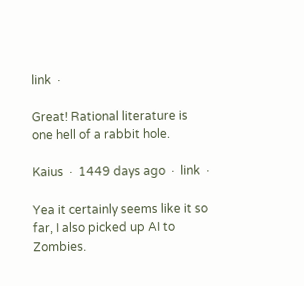link  ·

Great! Rational literature is one hell of a rabbit hole.

Kaius  ·  1449 days ago  ·  link  ·

Yea it certainly seems like it so far, I also picked up AI to Zombies.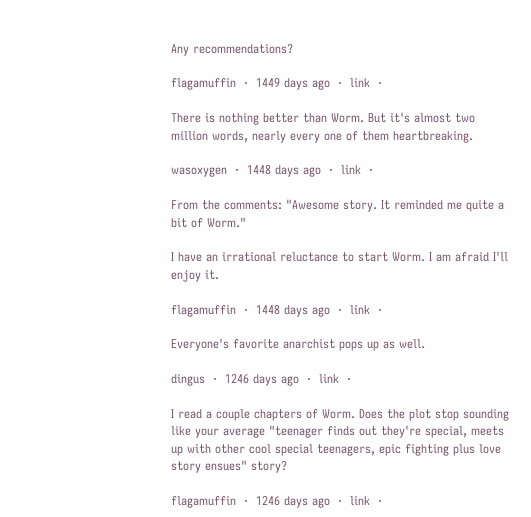Any recommendations?

flagamuffin  ·  1449 days ago  ·  link  ·

There is nothing better than Worm. But it's almost two million words, nearly every one of them heartbreaking.

wasoxygen  ·  1448 days ago  ·  link  ·

From the comments: "Awesome story. It reminded me quite a bit of Worm."

I have an irrational reluctance to start Worm. I am afraid I'll enjoy it.

flagamuffin  ·  1448 days ago  ·  link  ·

Everyone's favorite anarchist pops up as well.

dingus  ·  1246 days ago  ·  link  ·

I read a couple chapters of Worm. Does the plot stop sounding like your average "teenager finds out they're special, meets up with other cool special teenagers, epic fighting plus love story ensues" story?

flagamuffin  ·  1246 days ago  ·  link  ·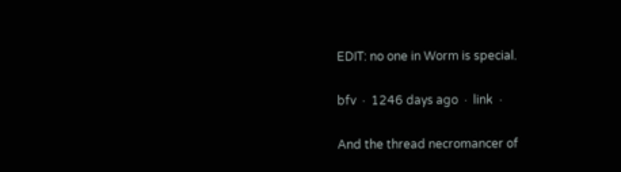EDIT: no one in Worm is special.

bfv  ·  1246 days ago  ·  link  ·

And the thread necromancer of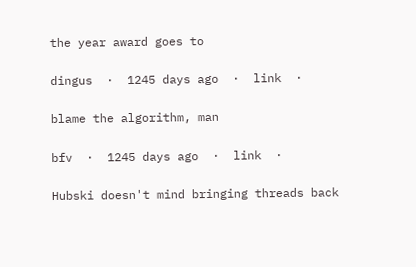the year award goes to

dingus  ·  1245 days ago  ·  link  ·

blame the algorithm, man

bfv  ·  1245 days ago  ·  link  ·

Hubski doesn't mind bringing threads back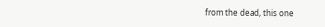from the dead, this one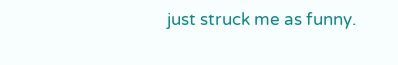just struck me as funny.